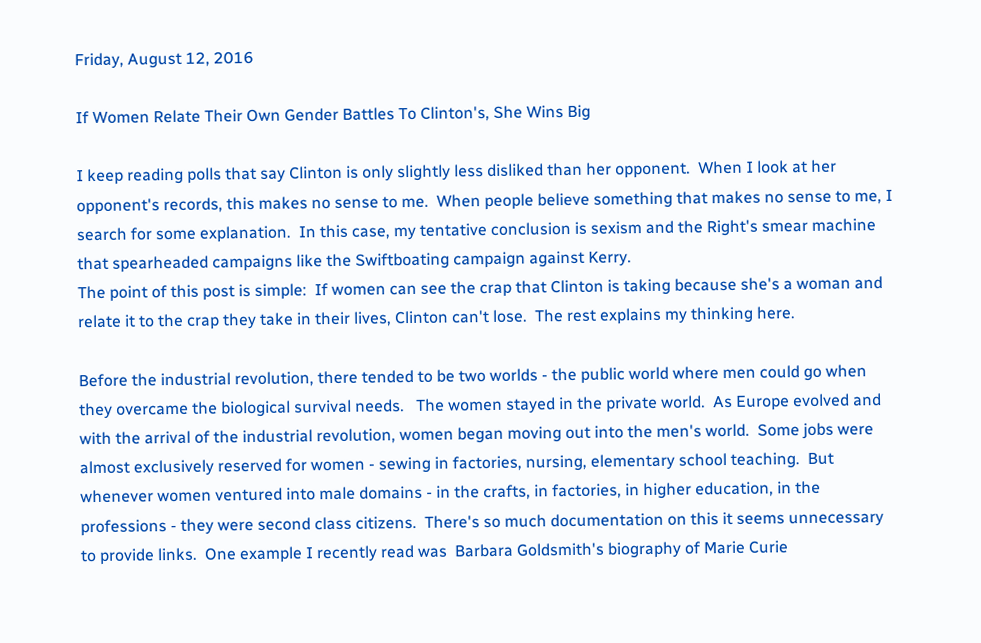Friday, August 12, 2016

If Women Relate Their Own Gender Battles To Clinton's, She Wins Big

I keep reading polls that say Clinton is only slightly less disliked than her opponent.  When I look at her opponent's records, this makes no sense to me.  When people believe something that makes no sense to me, I search for some explanation.  In this case, my tentative conclusion is sexism and the Right's smear machine that spearheaded campaigns like the Swiftboating campaign against Kerry.
The point of this post is simple:  If women can see the crap that Clinton is taking because she's a woman and relate it to the crap they take in their lives, Clinton can't lose.  The rest explains my thinking here.

Before the industrial revolution, there tended to be two worlds - the public world where men could go when they overcame the biological survival needs.   The women stayed in the private world.  As Europe evolved and with the arrival of the industrial revolution, women began moving out into the men's world.  Some jobs were almost exclusively reserved for women - sewing in factories, nursing, elementary school teaching.  But whenever women ventured into male domains - in the crafts, in factories, in higher education, in the professions - they were second class citizens.  There's so much documentation on this it seems unnecessary to provide links.  One example I recently read was  Barbara Goldsmith's biography of Marie Curie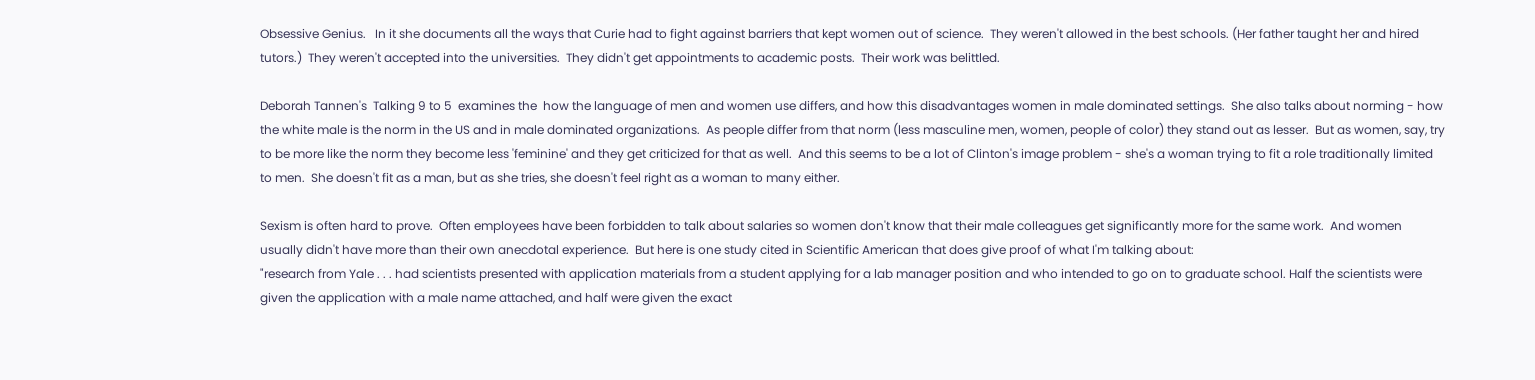Obsessive Genius.   In it she documents all the ways that Curie had to fight against barriers that kept women out of science.  They weren't allowed in the best schools. (Her father taught her and hired tutors.)  They weren't accepted into the universities.  They didn't get appointments to academic posts.  Their work was belittled.

Deborah Tannen's  Talking 9 to 5  examines the  how the language of men and women use differs, and how this disadvantages women in male dominated settings.  She also talks about norming - how the white male is the norm in the US and in male dominated organizations.  As people differ from that norm (less masculine men, women, people of color) they stand out as lesser.  But as women, say, try to be more like the norm they become less 'feminine' and they get criticized for that as well.  And this seems to be a lot of Clinton's image problem - she's a woman trying to fit a role traditionally limited to men.  She doesn't fit as a man, but as she tries, she doesn't feel right as a woman to many either.

Sexism is often hard to prove.  Often employees have been forbidden to talk about salaries so women don't know that their male colleagues get significantly more for the same work.  And women usually didn't have more than their own anecdotal experience.  But here is one study cited in Scientific American that does give proof of what I'm talking about:
"research from Yale . . . had scientists presented with application materials from a student applying for a lab manager position and who intended to go on to graduate school. Half the scientists were given the application with a male name attached, and half were given the exact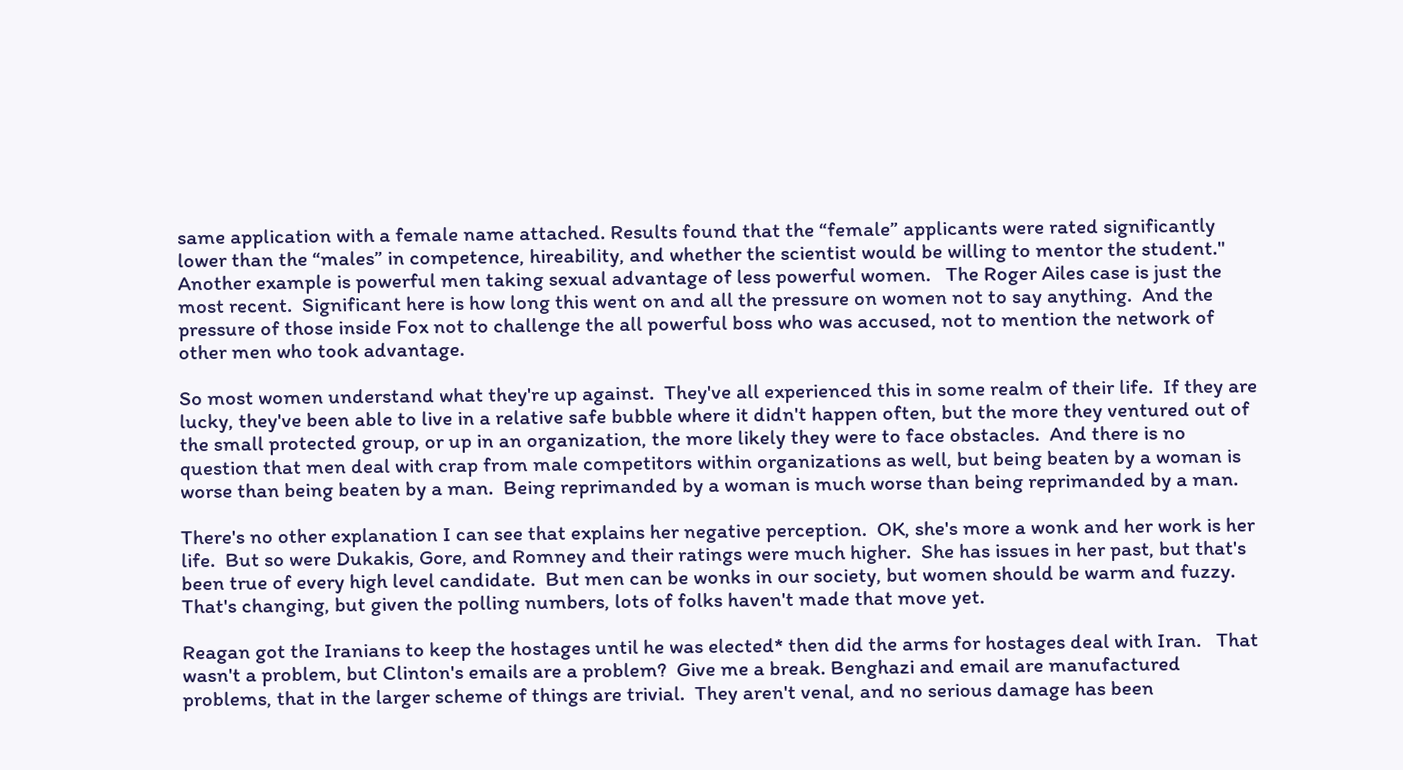same application with a female name attached. Results found that the “female” applicants were rated significantly lower than the “males” in competence, hireability, and whether the scientist would be willing to mentor the student."
Another example is powerful men taking sexual advantage of less powerful women.   The Roger Ailes case is just the most recent.  Significant here is how long this went on and all the pressure on women not to say anything.  And the pressure of those inside Fox not to challenge the all powerful boss who was accused, not to mention the network of other men who took advantage.

So most women understand what they're up against.  They've all experienced this in some realm of their life.  If they are lucky, they've been able to live in a relative safe bubble where it didn't happen often, but the more they ventured out of the small protected group, or up in an organization, the more likely they were to face obstacles.  And there is no question that men deal with crap from male competitors within organizations as well, but being beaten by a woman is worse than being beaten by a man.  Being reprimanded by a woman is much worse than being reprimanded by a man.

There's no other explanation I can see that explains her negative perception.  OK, she's more a wonk and her work is her life.  But so were Dukakis, Gore, and Romney and their ratings were much higher.  She has issues in her past, but that's been true of every high level candidate.  But men can be wonks in our society, but women should be warm and fuzzy.  That's changing, but given the polling numbers, lots of folks haven't made that move yet.

Reagan got the Iranians to keep the hostages until he was elected* then did the arms for hostages deal with Iran.   That wasn't a problem, but Clinton's emails are a problem?  Give me a break. Benghazi and email are manufactured problems, that in the larger scheme of things are trivial.  They aren't venal, and no serious damage has been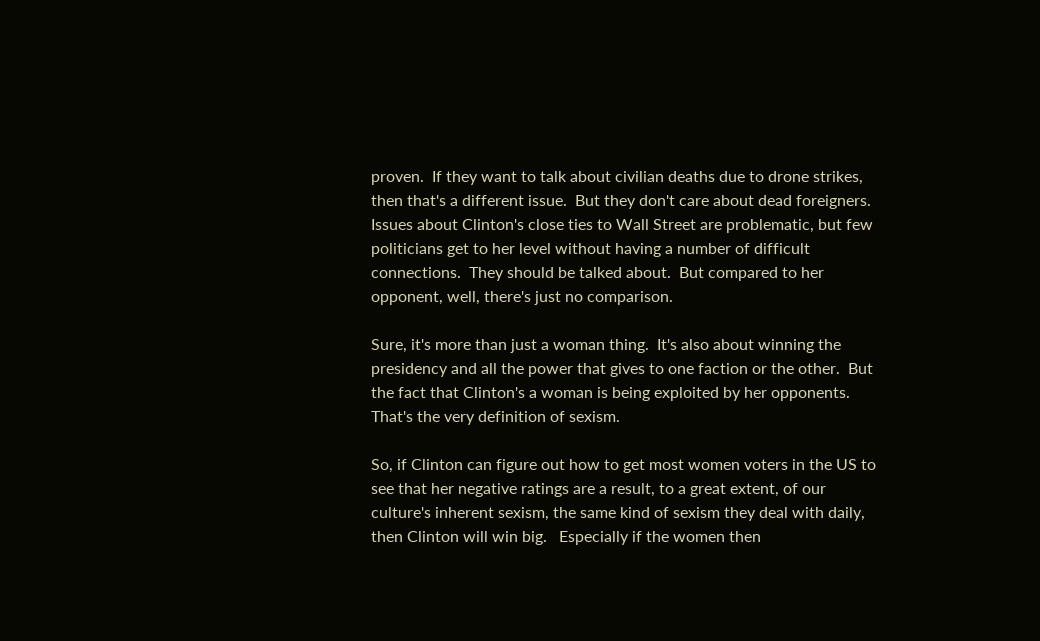proven.  If they want to talk about civilian deaths due to drone strikes, then that's a different issue.  But they don't care about dead foreigners.  Issues about Clinton's close ties to Wall Street are problematic, but few politicians get to her level without having a number of difficult connections.  They should be talked about.  But compared to her opponent, well, there's just no comparison.

Sure, it's more than just a woman thing.  It's also about winning the presidency and all the power that gives to one faction or the other.  But the fact that Clinton's a woman is being exploited by her opponents.  That's the very definition of sexism.

So, if Clinton can figure out how to get most women voters in the US to see that her negative ratings are a result, to a great extent, of our culture's inherent sexism, the same kind of sexism they deal with daily,  then Clinton will win big.   Especially if the women then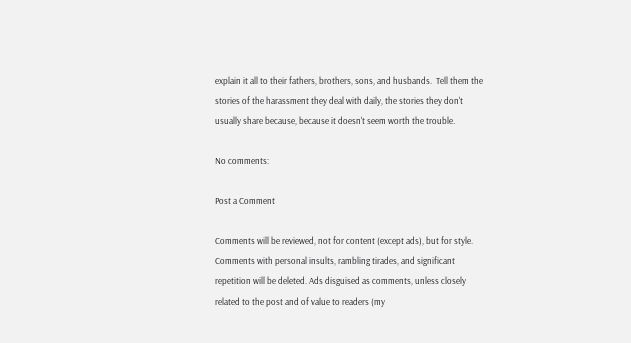explain it all to their fathers, brothers, sons, and husbands.  Tell them the stories of the harassment they deal with daily, the stories they don't usually share because, because it doesn't seem worth the trouble.

No comments:

Post a Comment

Comments will be reviewed, not for content (except ads), but for style. Comments with personal insults, rambling tirades, and significant repetition will be deleted. Ads disguised as comments, unless closely related to the post and of value to readers (my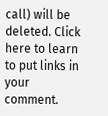call) will be deleted. Click here to learn to put links in your comment.